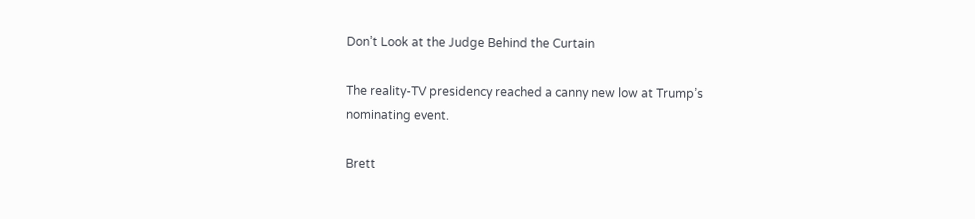Don’t Look at the Judge Behind the Curtain

The reality-TV presidency reached a canny new low at Trump’s nominating event.

Brett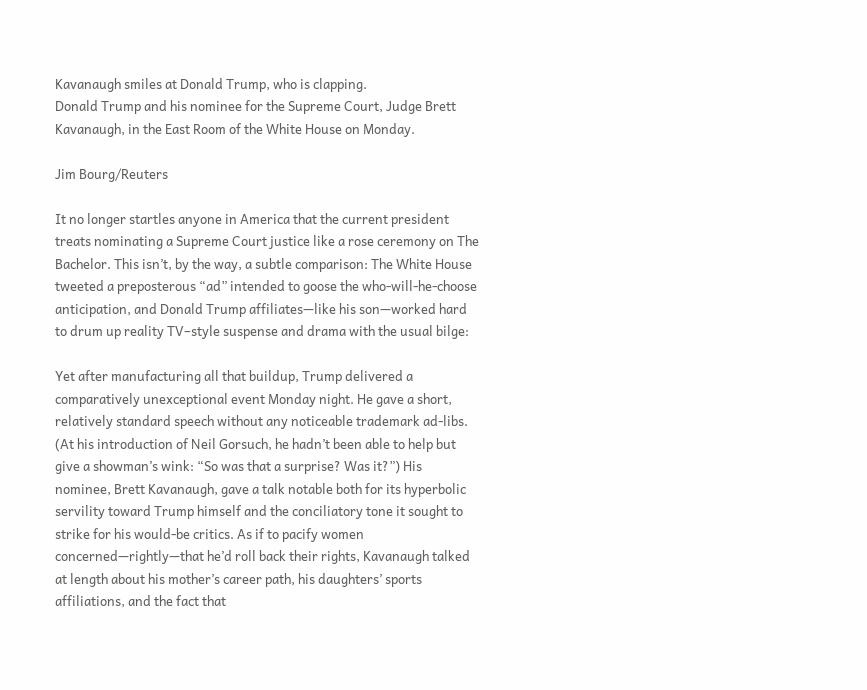Kavanaugh smiles at Donald Trump, who is clapping.
Donald Trump and his nominee for the Supreme Court, Judge Brett Kavanaugh, in the East Room of the White House on Monday.

Jim Bourg/Reuters

It no longer startles anyone in America that the current president treats nominating a Supreme Court justice like a rose ceremony on The Bachelor. This isn’t, by the way, a subtle comparison: The White House tweeted a preposterous “ad” intended to goose the who-will-he-choose anticipation, and Donald Trump affiliates—like his son—worked hard to drum up reality TV–style suspense and drama with the usual bilge:

Yet after manufacturing all that buildup, Trump delivered a comparatively unexceptional event Monday night. He gave a short, relatively standard speech without any noticeable trademark ad-libs. (At his introduction of Neil Gorsuch, he hadn’t been able to help but give a showman’s wink: “So was that a surprise? Was it?”) His nominee, Brett Kavanaugh, gave a talk notable both for its hyperbolic servility toward Trump himself and the conciliatory tone it sought to strike for his would-be critics. As if to pacify women concerned—rightly—that he’d roll back their rights, Kavanaugh talked at length about his mother’s career path, his daughters’ sports affiliations, and the fact that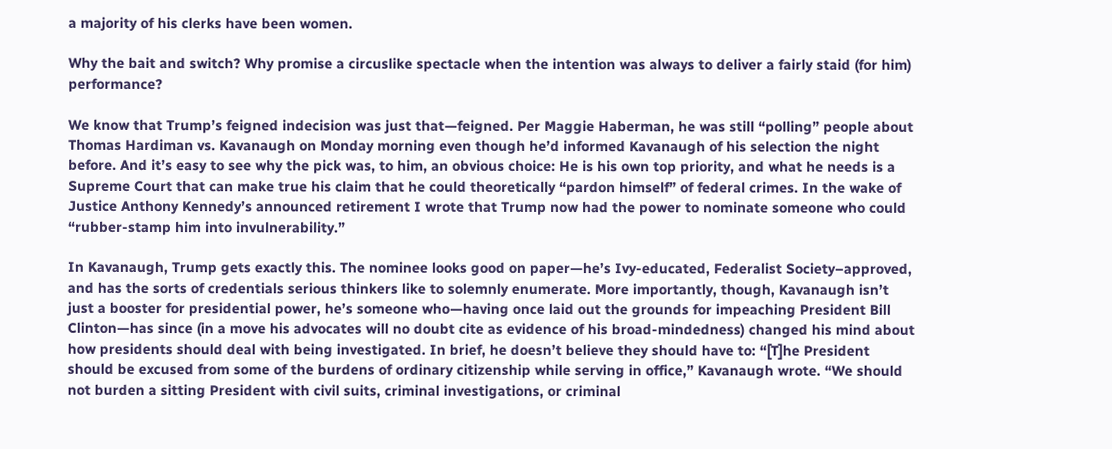a majority of his clerks have been women.

Why the bait and switch? Why promise a circuslike spectacle when the intention was always to deliver a fairly staid (for him) performance?

We know that Trump’s feigned indecision was just that—feigned. Per Maggie Haberman, he was still “polling” people about Thomas Hardiman vs. Kavanaugh on Monday morning even though he’d informed Kavanaugh of his selection the night before. And it’s easy to see why the pick was, to him, an obvious choice: He is his own top priority, and what he needs is a Supreme Court that can make true his claim that he could theoretically “pardon himself” of federal crimes. In the wake of Justice Anthony Kennedy’s announced retirement I wrote that Trump now had the power to nominate someone who could “rubber-stamp him into invulnerability.”

In Kavanaugh, Trump gets exactly this. The nominee looks good on paper—he’s Ivy-educated, Federalist Society–approved, and has the sorts of credentials serious thinkers like to solemnly enumerate. More importantly, though, Kavanaugh isn’t just a booster for presidential power, he’s someone who—having once laid out the grounds for impeaching President Bill Clinton—has since (in a move his advocates will no doubt cite as evidence of his broad-mindedness) changed his mind about how presidents should deal with being investigated. In brief, he doesn’t believe they should have to: “[T]he President should be excused from some of the burdens of ordinary citizenship while serving in office,” Kavanaugh wrote. “We should not burden a sitting President with civil suits, criminal investigations, or criminal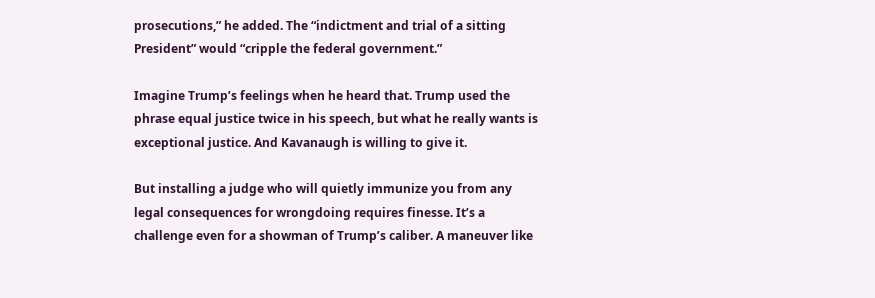prosecutions,” he added. The “indictment and trial of a sitting President” would “cripple the federal government.”

Imagine Trump’s feelings when he heard that. Trump used the phrase equal justice twice in his speech, but what he really wants is exceptional justice. And Kavanaugh is willing to give it.

But installing a judge who will quietly immunize you from any legal consequences for wrongdoing requires finesse. It’s a challenge even for a showman of Trump’s caliber. A maneuver like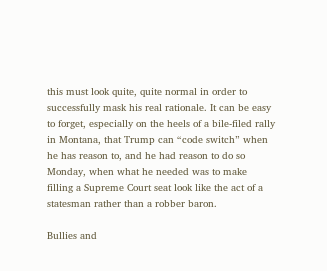this must look quite, quite normal in order to successfully mask his real rationale. It can be easy to forget, especially on the heels of a bile-filed rally in Montana, that Trump can “code switch” when he has reason to, and he had reason to do so Monday, when what he needed was to make filling a Supreme Court seat look like the act of a statesman rather than a robber baron.

Bullies and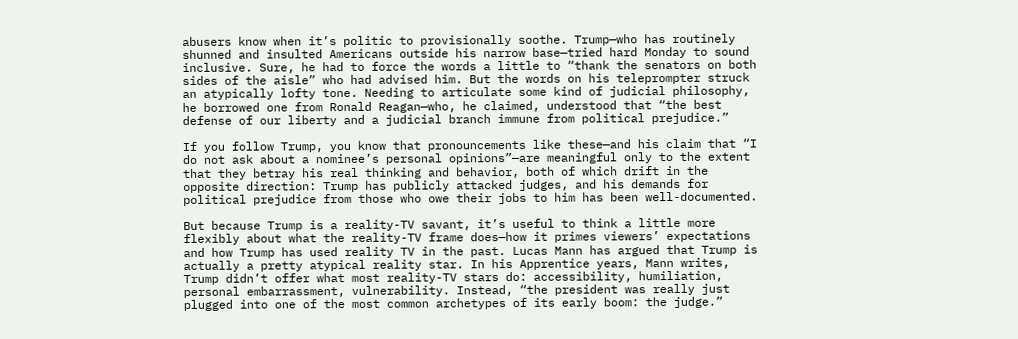abusers know when it’s politic to provisionally soothe. Trump—who has routinely shunned and insulted Americans outside his narrow base—tried hard Monday to sound inclusive. Sure, he had to force the words a little to “thank the senators on both sides of the aisle” who had advised him. But the words on his teleprompter struck an atypically lofty tone. Needing to articulate some kind of judicial philosophy, he borrowed one from Ronald Reagan—who, he claimed, understood that “the best defense of our liberty and a judicial branch immune from political prejudice.”

If you follow Trump, you know that pronouncements like these—and his claim that “I do not ask about a nominee’s personal opinions”—are meaningful only to the extent that they betray his real thinking and behavior, both of which drift in the opposite direction: Trump has publicly attacked judges, and his demands for political prejudice from those who owe their jobs to him has been well-documented.

But because Trump is a reality-TV savant, it’s useful to think a little more flexibly about what the reality-TV frame does—how it primes viewers’ expectations and how Trump has used reality TV in the past. Lucas Mann has argued that Trump is actually a pretty atypical reality star. In his Apprentice years, Mann writes, Trump didn’t offer what most reality-TV stars do: accessibility, humiliation, personal embarrassment, vulnerability. Instead, “the president was really just plugged into one of the most common archetypes of its early boom: the judge.”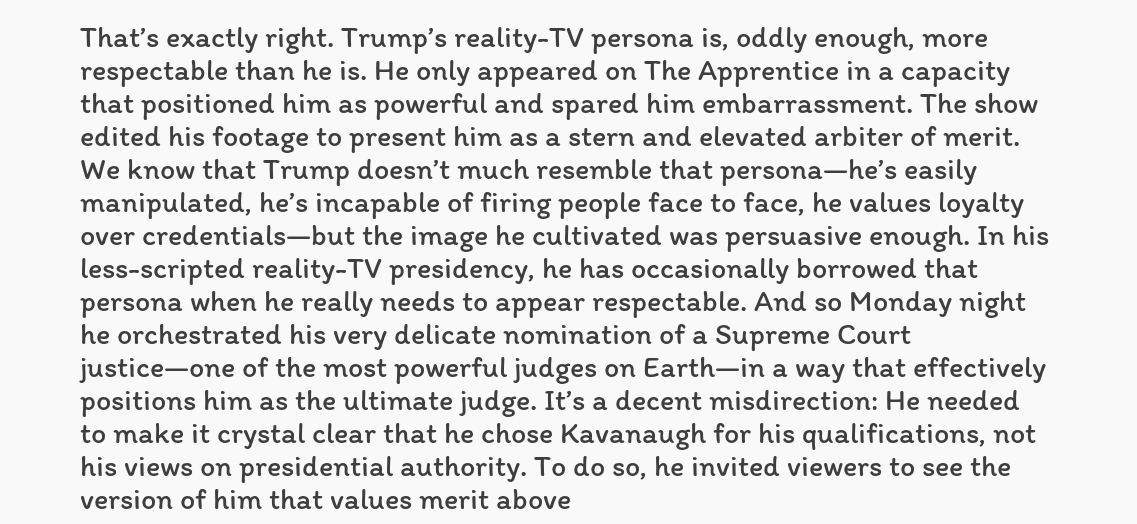That’s exactly right. Trump’s reality-TV persona is, oddly enough, more respectable than he is. He only appeared on The Apprentice in a capacity that positioned him as powerful and spared him embarrassment. The show edited his footage to present him as a stern and elevated arbiter of merit. We know that Trump doesn’t much resemble that persona—he’s easily manipulated, he’s incapable of firing people face to face, he values loyalty over credentials—but the image he cultivated was persuasive enough. In his less-scripted reality-TV presidency, he has occasionally borrowed that persona when he really needs to appear respectable. And so Monday night he orchestrated his very delicate nomination of a Supreme Court justice—one of the most powerful judges on Earth—in a way that effectively positions him as the ultimate judge. It’s a decent misdirection: He needed to make it crystal clear that he chose Kavanaugh for his qualifications, not his views on presidential authority. To do so, he invited viewers to see the version of him that values merit above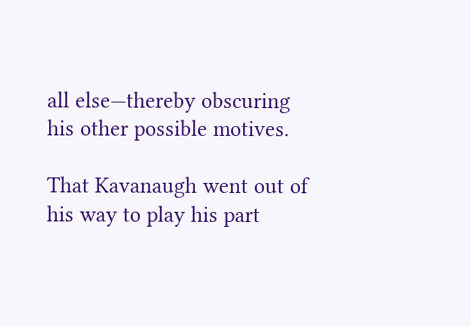all else—thereby obscuring his other possible motives.

That Kavanaugh went out of his way to play his part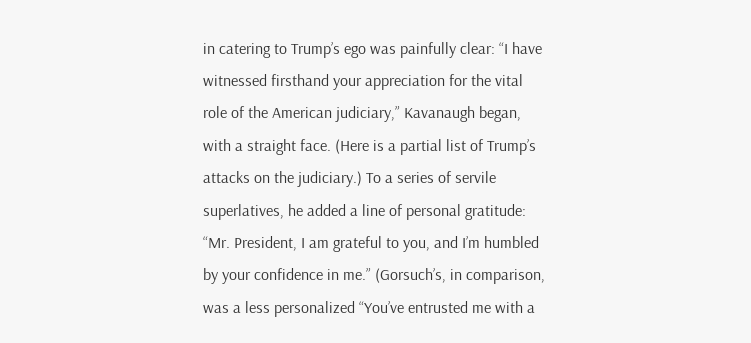in catering to Trump’s ego was painfully clear: “I have witnessed firsthand your appreciation for the vital role of the American judiciary,” Kavanaugh began, with a straight face. (Here is a partial list of Trump’s attacks on the judiciary.) To a series of servile superlatives, he added a line of personal gratitude: “Mr. President, I am grateful to you, and I’m humbled by your confidence in me.” (Gorsuch’s, in comparison, was a less personalized “You’ve entrusted me with a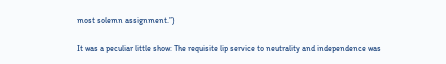most solemn assignment.”)

It was a peculiar little show: The requisite lip service to neutrality and independence was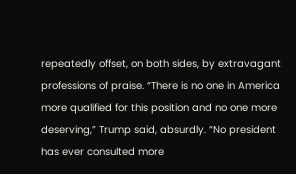repeatedly offset, on both sides, by extravagant professions of praise. “There is no one in America more qualified for this position and no one more deserving,” Trump said, absurdly. “No president has ever consulted more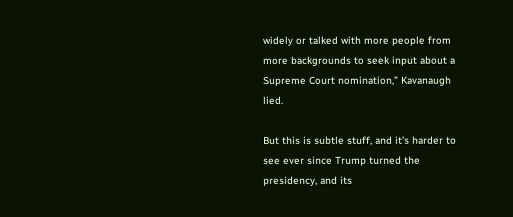widely or talked with more people from more backgrounds to seek input about a Supreme Court nomination,” Kavanaugh lied.

But this is subtle stuff, and it’s harder to see ever since Trump turned the presidency, and its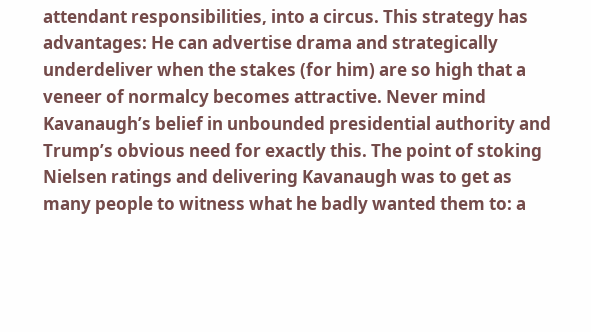attendant responsibilities, into a circus. This strategy has advantages: He can advertise drama and strategically underdeliver when the stakes (for him) are so high that a veneer of normalcy becomes attractive. Never mind Kavanaugh’s belief in unbounded presidential authority and Trump’s obvious need for exactly this. The point of stoking Nielsen ratings and delivering Kavanaugh was to get as many people to witness what he badly wanted them to: a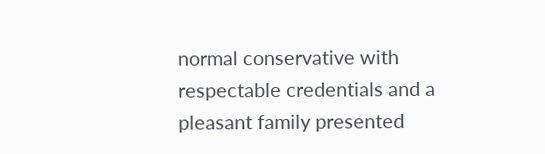normal conservative with respectable credentials and a pleasant family presented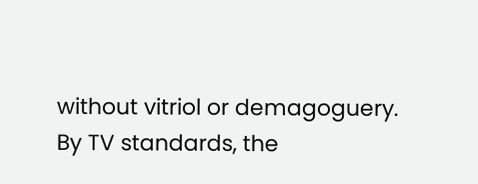without vitriol or demagoguery. By TV standards, the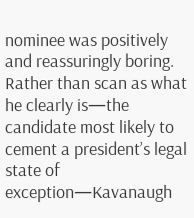nominee was positively and reassuringly boring. Rather than scan as what he clearly is—the candidate most likely to cement a president’s legal state of exception—Kavanaugh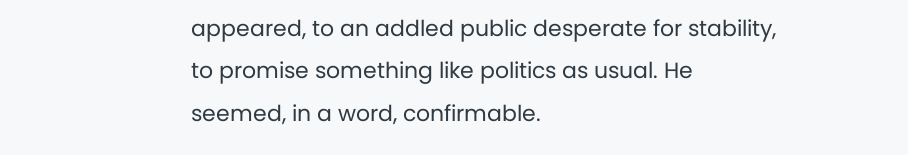appeared, to an addled public desperate for stability, to promise something like politics as usual. He seemed, in a word, confirmable.